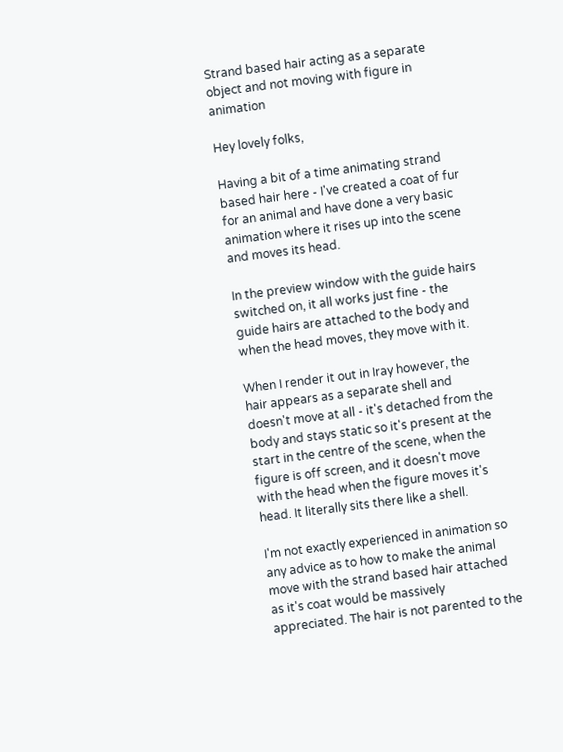Strand based hair acting as a separate object and not moving with figure in animation

Hey lovely folks,

Having a bit of a time animating strand based hair here - I've created a coat of fur for an animal and have done a very basic animation where it rises up into the scene and moves its head.

In the preview window with the guide hairs switched on, it all works just fine - the guide hairs are attached to the body and when the head moves, they move with it.

When I render it out in Iray however, the hair appears as a separate shell and doesn't move at all - it's detached from the body and stays static so it's present at the start in the centre of the scene, when the figure is off screen, and it doesn't move with the head when the figure moves it's head. It literally sits there like a shell.

I'm not exactly experienced in animation so any advice as to how to make the animal move with the strand based hair attached as it's coat would be massively appreciated. The hair is not parented to the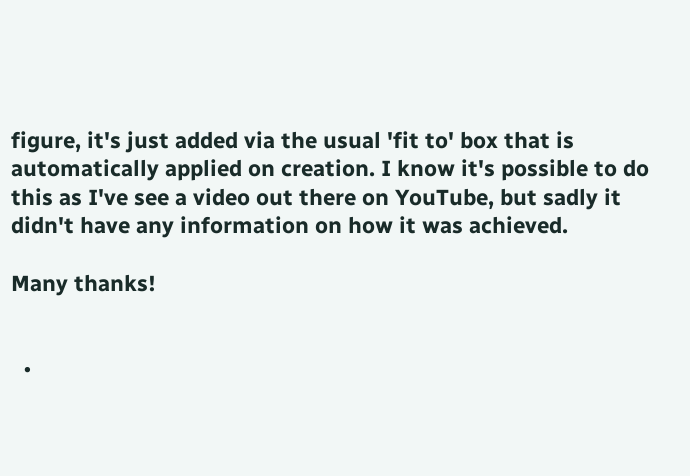figure, it's just added via the usual 'fit to' box that is automatically applied on creation. I know it's possible to do this as I've see a video out there on YouTube, but sadly it didn't have any information on how it was achieved.

Many thanks!


  •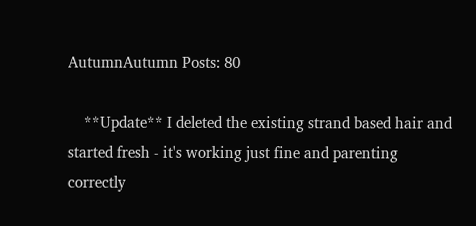AutumnAutumn Posts: 80

    **Update** I deleted the existing strand based hair and started fresh - it's working just fine and parenting correctly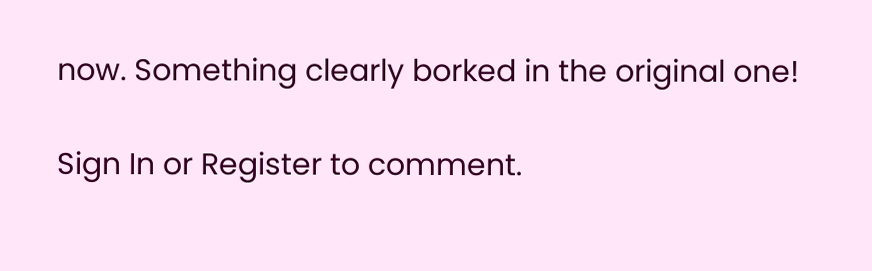now. Something clearly borked in the original one!

Sign In or Register to comment.